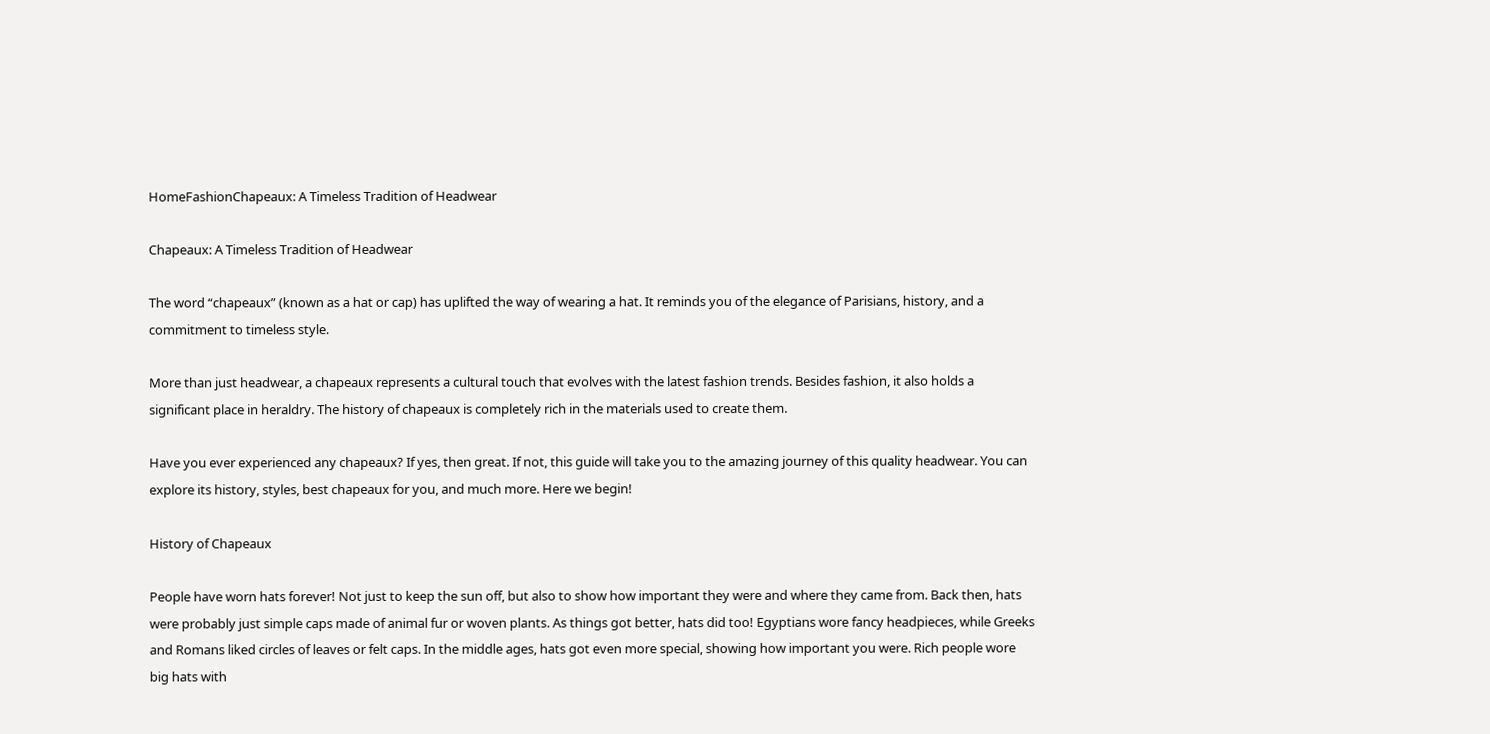HomeFashionChapeaux: A Timeless Tradition of Headwear

Chapeaux: A Timeless Tradition of Headwear

The word “chapeaux” (known as a hat or cap) has uplifted the way of wearing a hat. It reminds you of the elegance of Parisians, history, and a commitment to timeless style.

More than just headwear, a chapeaux represents a cultural touch that evolves with the latest fashion trends. Besides fashion, it also holds a significant place in heraldry. The history of chapeaux is completely rich in the materials used to create them.

Have you ever experienced any chapeaux? If yes, then great. If not, this guide will take you to the amazing journey of this quality headwear. You can explore its history, styles, best chapeaux for you, and much more. Here we begin!

History of Chapeaux

People have worn hats forever! Not just to keep the sun off, but also to show how important they were and where they came from. Back then, hats were probably just simple caps made of animal fur or woven plants. As things got better, hats did too! Egyptians wore fancy headpieces, while Greeks and Romans liked circles of leaves or felt caps. In the middle ages, hats got even more special, showing how important you were. Rich people wore big hats with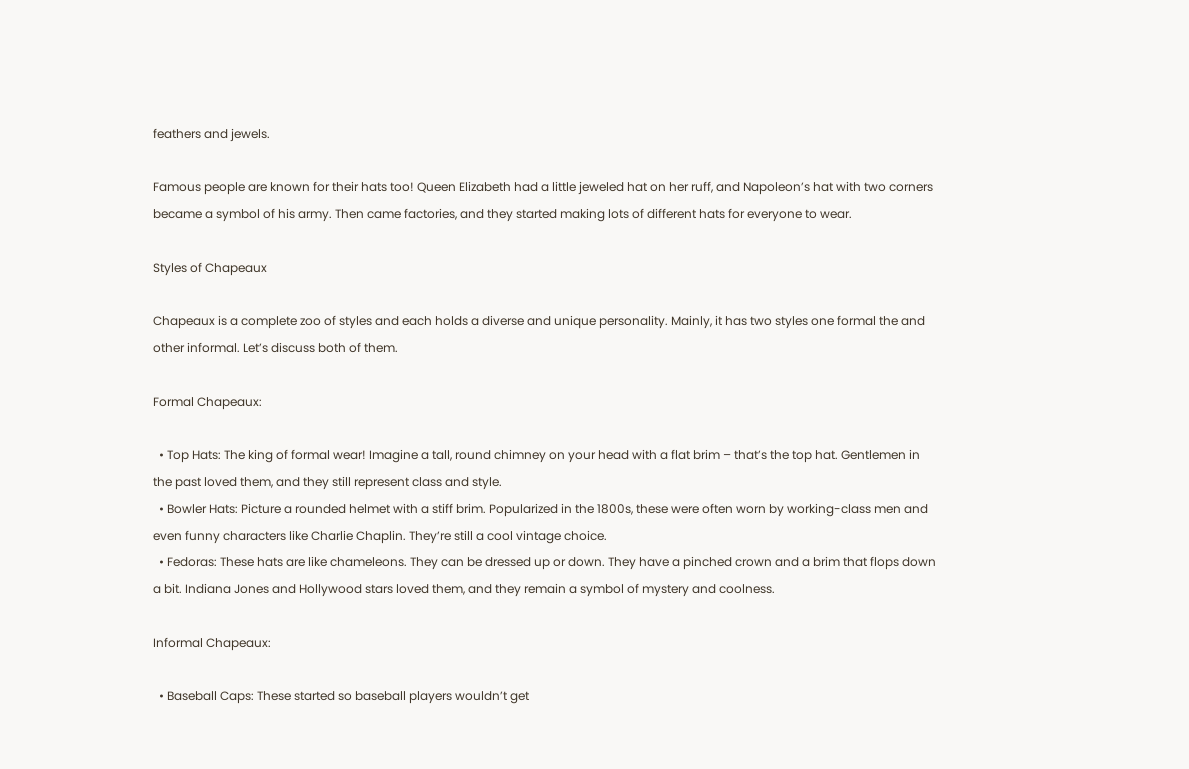feathers and jewels.

Famous people are known for their hats too! Queen Elizabeth had a little jeweled hat on her ruff, and Napoleon’s hat with two corners became a symbol of his army. Then came factories, and they started making lots of different hats for everyone to wear.

Styles of Chapeaux

Chapeaux is a complete zoo of styles and each holds a diverse and unique personality. Mainly, it has two styles one formal the and other informal. Let’s discuss both of them.

Formal Chapeaux:

  • Top Hats: The king of formal wear! Imagine a tall, round chimney on your head with a flat brim – that’s the top hat. Gentlemen in the past loved them, and they still represent class and style.
  • Bowler Hats: Picture a rounded helmet with a stiff brim. Popularized in the 1800s, these were often worn by working-class men and even funny characters like Charlie Chaplin. They’re still a cool vintage choice.
  • Fedoras: These hats are like chameleons. They can be dressed up or down. They have a pinched crown and a brim that flops down a bit. Indiana Jones and Hollywood stars loved them, and they remain a symbol of mystery and coolness.

Informal Chapeaux:

  • Baseball Caps: These started so baseball players wouldn’t get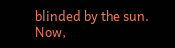blinded by the sun. Now,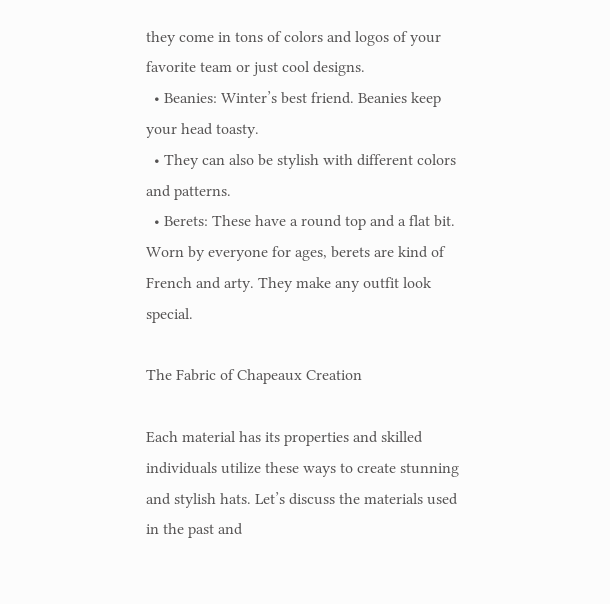they come in tons of colors and logos of your favorite team or just cool designs.
  • Beanies: Winter’s best friend. Beanies keep your head toasty.
  • They can also be stylish with different colors and patterns.
  • Berets: These have a round top and a flat bit. Worn by everyone for ages, berets are kind of French and arty. They make any outfit look special.

The Fabric of Chapeaux Creation

Each material has its properties and skilled individuals utilize these ways to create stunning and stylish hats. Let’s discuss the materials used in the past and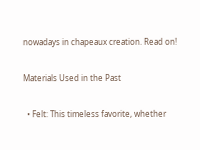nowadays in chapeaux creation. Read on!

Materials Used in the Past

  • Felt: This timeless favorite, whether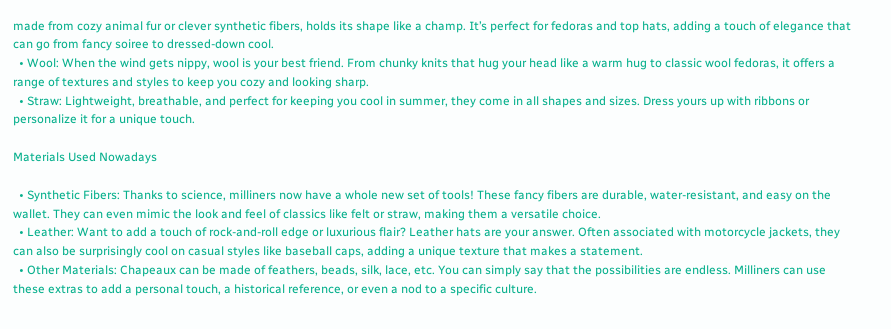made from cozy animal fur or clever synthetic fibers, holds its shape like a champ. It’s perfect for fedoras and top hats, adding a touch of elegance that can go from fancy soiree to dressed-down cool.
  • Wool: When the wind gets nippy, wool is your best friend. From chunky knits that hug your head like a warm hug to classic wool fedoras, it offers a range of textures and styles to keep you cozy and looking sharp.
  • Straw: Lightweight, breathable, and perfect for keeping you cool in summer, they come in all shapes and sizes. Dress yours up with ribbons or personalize it for a unique touch.

Materials Used Nowadays

  • Synthetic Fibers: Thanks to science, milliners now have a whole new set of tools! These fancy fibers are durable, water-resistant, and easy on the wallet. They can even mimic the look and feel of classics like felt or straw, making them a versatile choice.
  • Leather: Want to add a touch of rock-and-roll edge or luxurious flair? Leather hats are your answer. Often associated with motorcycle jackets, they can also be surprisingly cool on casual styles like baseball caps, adding a unique texture that makes a statement.
  • Other Materials: Chapeaux can be made of feathers, beads, silk, lace, etc. You can simply say that the possibilities are endless. Milliners can use these extras to add a personal touch, a historical reference, or even a nod to a specific culture.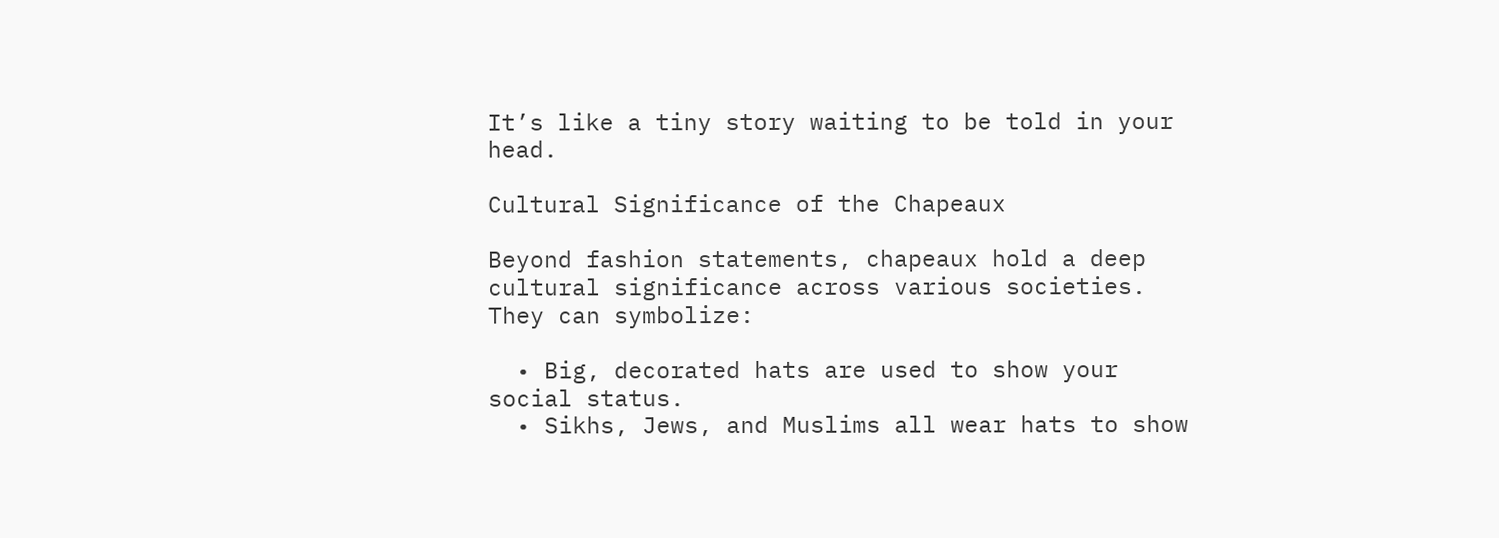It’s like a tiny story waiting to be told in your head.

Cultural Significance of the Chapeaux

Beyond fashion statements, chapeaux hold a deep cultural significance across various societies. They can symbolize:

  • Big, decorated hats are used to show your social status.
  • Sikhs, Jews, and Muslims all wear hats to show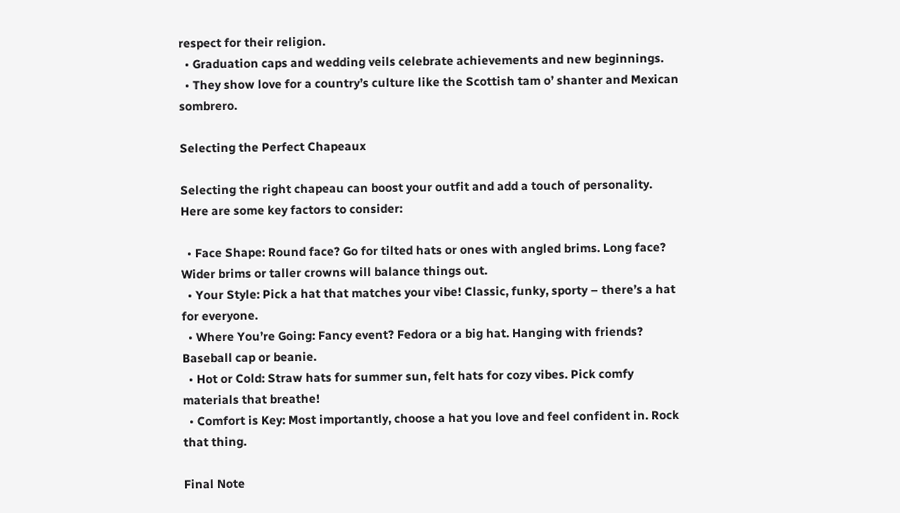respect for their religion.
  • Graduation caps and wedding veils celebrate achievements and new beginnings.
  • They show love for a country’s culture like the Scottish tam o’ shanter and Mexican sombrero.

Selecting the Perfect Chapeaux

Selecting the right chapeau can boost your outfit and add a touch of personality. Here are some key factors to consider:

  • Face Shape: Round face? Go for tilted hats or ones with angled brims. Long face? Wider brims or taller crowns will balance things out.
  • Your Style: Pick a hat that matches your vibe! Classic, funky, sporty – there’s a hat for everyone.
  • Where You’re Going: Fancy event? Fedora or a big hat. Hanging with friends? Baseball cap or beanie.
  • Hot or Cold: Straw hats for summer sun, felt hats for cozy vibes. Pick comfy materials that breathe!
  • Comfort is Key: Most importantly, choose a hat you love and feel confident in. Rock that thing.

Final Note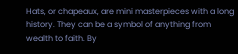Hats, or chapeaux, are mini masterpieces with a long history. They can be a symbol of anything from wealth to faith. By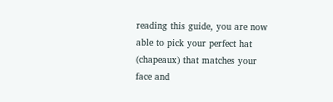reading this guide, you are now able to pick your perfect hat (chapeaux) that matches your face and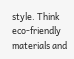style. Think eco-friendly materials and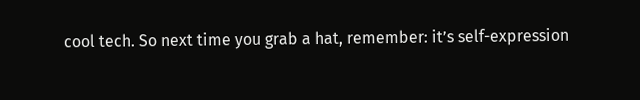cool tech. So next time you grab a hat, remember: it’s self-expression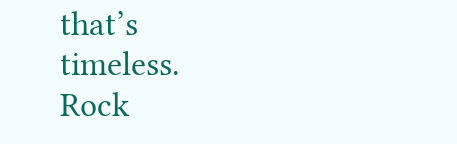that’s timeless. Rock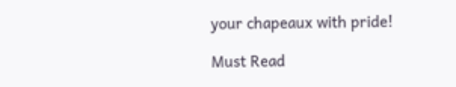your chapeaux with pride!

Must Read